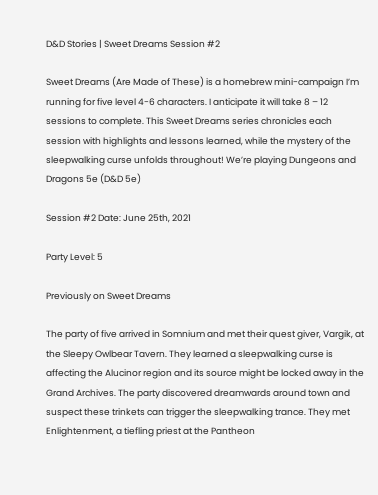D&D Stories | Sweet Dreams Session #2

Sweet Dreams (Are Made of These) is a homebrew mini-campaign I’m running for five level 4-6 characters. I anticipate it will take 8 – 12 sessions to complete. This Sweet Dreams series chronicles each session with highlights and lessons learned, while the mystery of the sleepwalking curse unfolds throughout! We’re playing Dungeons and Dragons 5e (D&D 5e)

Session #2 Date: June 25th, 2021

Party Level: 5

Previously on Sweet Dreams

The party of five arrived in Somnium and met their quest giver, Vargik, at the Sleepy Owlbear Tavern. They learned a sleepwalking curse is affecting the Alucinor region and its source might be locked away in the Grand Archives. The party discovered dreamwards around town and suspect these trinkets can trigger the sleepwalking trance. They met Enlightenment, a tiefling priest at the Pantheon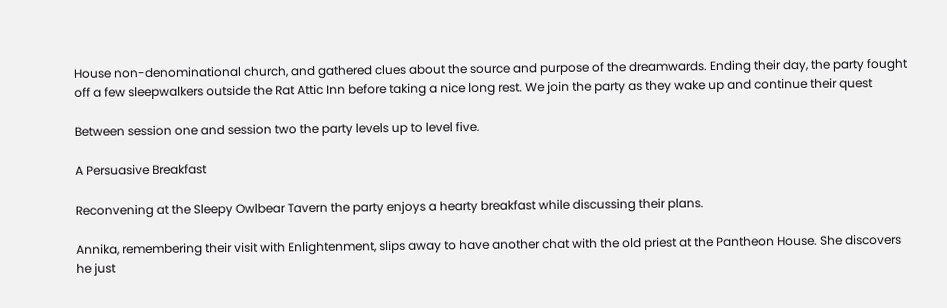House non-denominational church, and gathered clues about the source and purpose of the dreamwards. Ending their day, the party fought off a few sleepwalkers outside the Rat Attic Inn before taking a nice long rest. We join the party as they wake up and continue their quest

Between session one and session two the party levels up to level five.

A Persuasive Breakfast

Reconvening at the Sleepy Owlbear Tavern the party enjoys a hearty breakfast while discussing their plans.

Annika, remembering their visit with Enlightenment, slips away to have another chat with the old priest at the Pantheon House. She discovers he just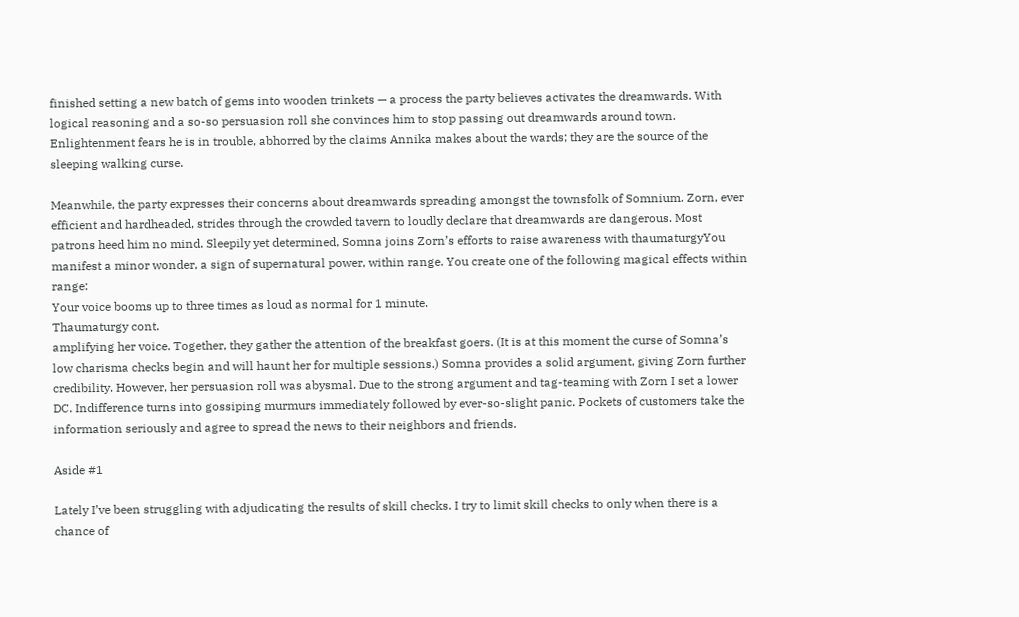finished setting a new batch of gems into wooden trinkets — a process the party believes activates the dreamwards. With logical reasoning and a so-so persuasion roll she convinces him to stop passing out dreamwards around town. Enlightenment fears he is in trouble, abhorred by the claims Annika makes about the wards; they are the source of the sleeping walking curse.

Meanwhile, the party expresses their concerns about dreamwards spreading amongst the townsfolk of Somnium. Zorn, ever efficient and hardheaded, strides through the crowded tavern to loudly declare that dreamwards are dangerous. Most patrons heed him no mind. Sleepily yet determined, Somna joins Zorn’s efforts to raise awareness with thaumaturgyYou manifest a minor wonder, a sign of supernatural power, within range. You create one of the following magical effects within range:
Your voice booms up to three times as loud as normal for 1 minute.
Thaumaturgy cont.
amplifying her voice. Together, they gather the attention of the breakfast goers. (It is at this moment the curse of Somna’s low charisma checks begin and will haunt her for multiple sessions.) Somna provides a solid argument, giving Zorn further credibility. However, her persuasion roll was abysmal. Due to the strong argument and tag-teaming with Zorn I set a lower DC. Indifference turns into gossiping murmurs immediately followed by ever-so-slight panic. Pockets of customers take the information seriously and agree to spread the news to their neighbors and friends.

Aside #1

Lately I’ve been struggling with adjudicating the results of skill checks. I try to limit skill checks to only when there is a chance of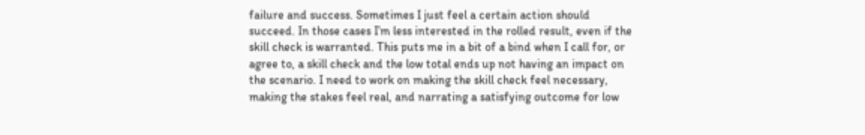failure and success. Sometimes I just feel a certain action should succeed. In those cases I’m less interested in the rolled result, even if the skill check is warranted. This puts me in a bit of a bind when I call for, or agree to, a skill check and the low total ends up not having an impact on the scenario. I need to work on making the skill check feel necessary, making the stakes feel real, and narrating a satisfying outcome for low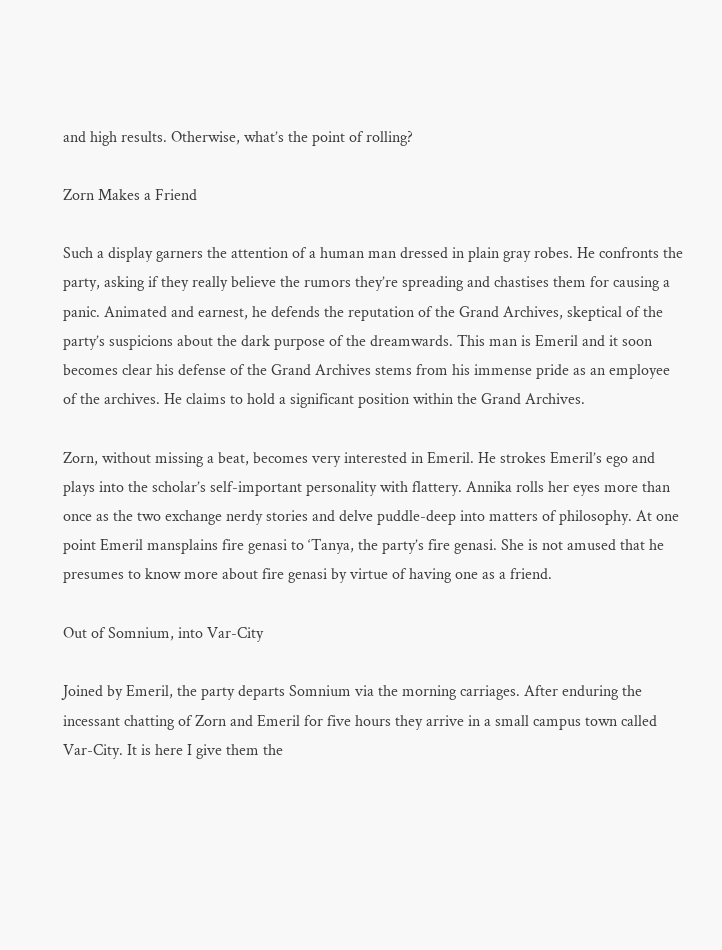and high results. Otherwise, what’s the point of rolling?

Zorn Makes a Friend

Such a display garners the attention of a human man dressed in plain gray robes. He confronts the party, asking if they really believe the rumors they’re spreading and chastises them for causing a panic. Animated and earnest, he defends the reputation of the Grand Archives, skeptical of the party’s suspicions about the dark purpose of the dreamwards. This man is Emeril and it soon becomes clear his defense of the Grand Archives stems from his immense pride as an employee of the archives. He claims to hold a significant position within the Grand Archives.

Zorn, without missing a beat, becomes very interested in Emeril. He strokes Emeril’s ego and plays into the scholar’s self-important personality with flattery. Annika rolls her eyes more than once as the two exchange nerdy stories and delve puddle-deep into matters of philosophy. At one point Emeril mansplains fire genasi to ‘Tanya, the party’s fire genasi. She is not amused that he presumes to know more about fire genasi by virtue of having one as a friend.

Out of Somnium, into Var-City

Joined by Emeril, the party departs Somnium via the morning carriages. After enduring the incessant chatting of Zorn and Emeril for five hours they arrive in a small campus town called Var-City. It is here I give them the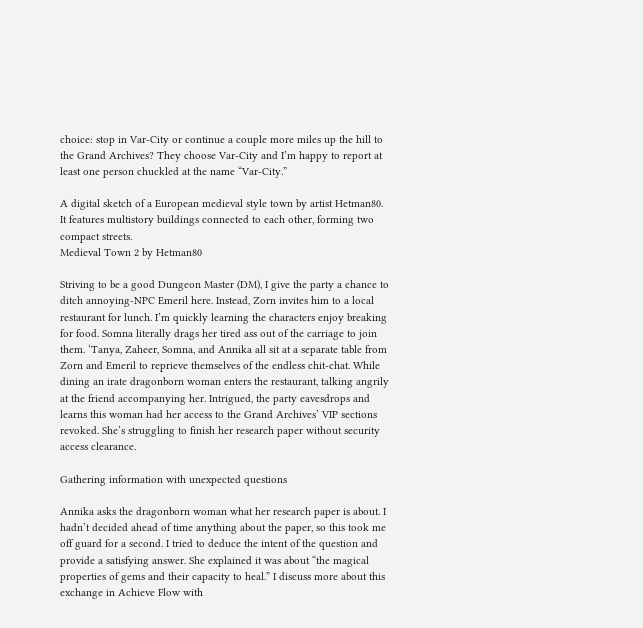choice: stop in Var-City or continue a couple more miles up the hill to the Grand Archives? They choose Var-City and I’m happy to report at least one person chuckled at the name “Var-City.”

A digital sketch of a European medieval style town by artist Hetman80. It features multistory buildings connected to each other, forming two compact streets.
Medieval Town 2 by Hetman80

Striving to be a good Dungeon Master (DM), I give the party a chance to ditch annoying-NPC Emeril here. Instead, Zorn invites him to a local restaurant for lunch. I’m quickly learning the characters enjoy breaking for food. Somna literally drags her tired ass out of the carriage to join them. ‘Tanya, Zaheer, Somna, and Annika all sit at a separate table from Zorn and Emeril to reprieve themselves of the endless chit-chat. While dining an irate dragonborn woman enters the restaurant, talking angrily at the friend accompanying her. Intrigued, the party eavesdrops and learns this woman had her access to the Grand Archives’ VIP sections revoked. She’s struggling to finish her research paper without security access clearance.

Gathering information with unexpected questions

Annika asks the dragonborn woman what her research paper is about. I hadn’t decided ahead of time anything about the paper, so this took me off guard for a second. I tried to deduce the intent of the question and provide a satisfying answer. She explained it was about “the magical properties of gems and their capacity to heal.” I discuss more about this exchange in Achieve Flow with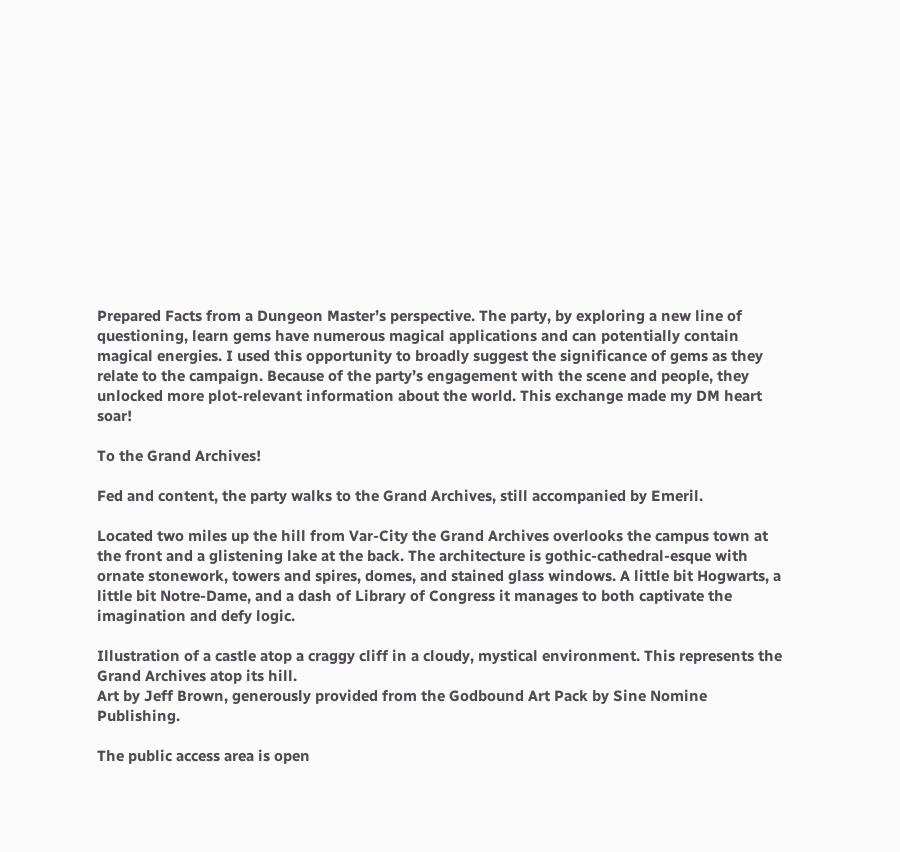Prepared Facts from a Dungeon Master’s perspective. The party, by exploring a new line of questioning, learn gems have numerous magical applications and can potentially contain magical energies. I used this opportunity to broadly suggest the significance of gems as they relate to the campaign. Because of the party’s engagement with the scene and people, they unlocked more plot-relevant information about the world. This exchange made my DM heart soar!

To the Grand Archives!

Fed and content, the party walks to the Grand Archives, still accompanied by Emeril.

Located two miles up the hill from Var-City the Grand Archives overlooks the campus town at the front and a glistening lake at the back. The architecture is gothic-cathedral-esque with ornate stonework, towers and spires, domes, and stained glass windows. A little bit Hogwarts, a little bit Notre-Dame, and a dash of Library of Congress it manages to both captivate the imagination and defy logic.

Illustration of a castle atop a craggy cliff in a cloudy, mystical environment. This represents the Grand Archives atop its hill.
Art by Jeff Brown, generously provided from the Godbound Art Pack by Sine Nomine Publishing.

The public access area is open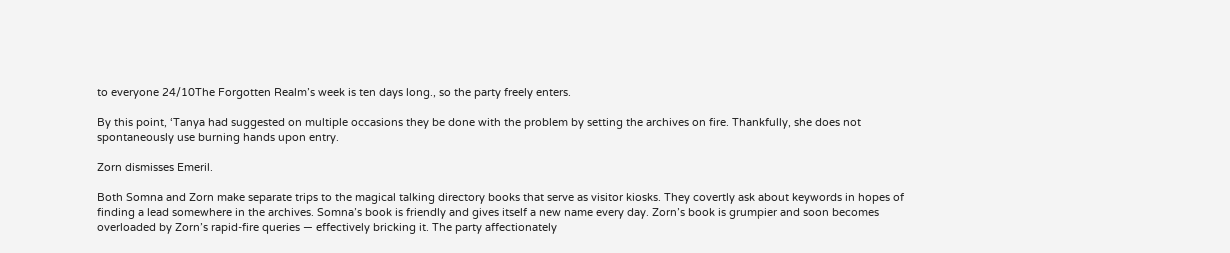to everyone 24/10The Forgotten Realm’s week is ten days long., so the party freely enters.

By this point, ‘Tanya had suggested on multiple occasions they be done with the problem by setting the archives on fire. Thankfully, she does not spontaneously use burning hands upon entry.

Zorn dismisses Emeril.

Both Somna and Zorn make separate trips to the magical talking directory books that serve as visitor kiosks. They covertly ask about keywords in hopes of finding a lead somewhere in the archives. Somna’s book is friendly and gives itself a new name every day. Zorn’s book is grumpier and soon becomes overloaded by Zorn’s rapid-fire queries — effectively bricking it. The party affectionately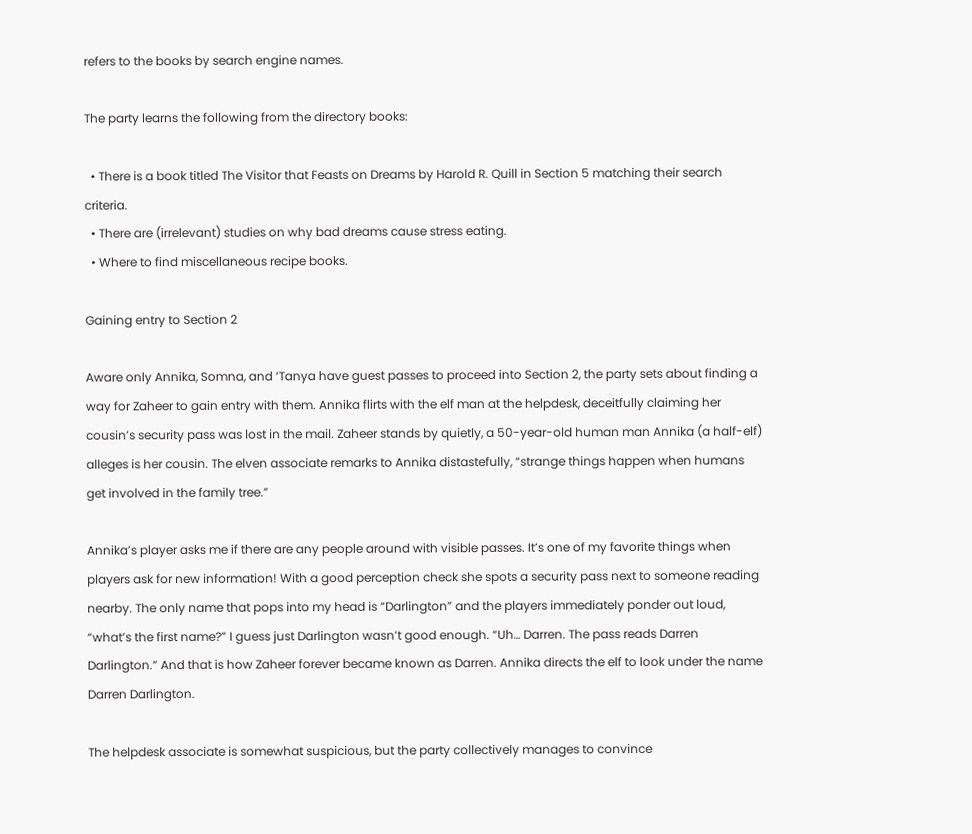refers to the books by search engine names.

The party learns the following from the directory books:

  • There is a book titled The Visitor that Feasts on Dreams by Harold R. Quill in Section 5 matching their search criteria.
  • There are (irrelevant) studies on why bad dreams cause stress eating.
  • Where to find miscellaneous recipe books.

Gaining entry to Section 2

Aware only Annika, Somna, and ‘Tanya have guest passes to proceed into Section 2, the party sets about finding a way for Zaheer to gain entry with them. Annika flirts with the elf man at the helpdesk, deceitfully claiming her cousin’s security pass was lost in the mail. Zaheer stands by quietly, a 50-year-old human man Annika (a half-elf) alleges is her cousin. The elven associate remarks to Annika distastefully, “strange things happen when humans get involved in the family tree.”

Annika’s player asks me if there are any people around with visible passes. It’s one of my favorite things when players ask for new information! With a good perception check she spots a security pass next to someone reading nearby. The only name that pops into my head is “Darlington” and the players immediately ponder out loud, “what’s the first name?” I guess just Darlington wasn’t good enough. “Uh… Darren. The pass reads Darren Darlington.” And that is how Zaheer forever became known as Darren. Annika directs the elf to look under the name Darren Darlington.

The helpdesk associate is somewhat suspicious, but the party collectively manages to convince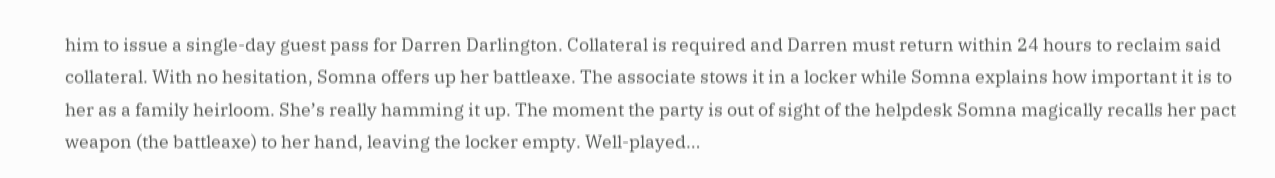him to issue a single-day guest pass for Darren Darlington. Collateral is required and Darren must return within 24 hours to reclaim said collateral. With no hesitation, Somna offers up her battleaxe. The associate stows it in a locker while Somna explains how important it is to her as a family heirloom. She’s really hamming it up. The moment the party is out of sight of the helpdesk Somna magically recalls her pact weapon (the battleaxe) to her hand, leaving the locker empty. Well-played…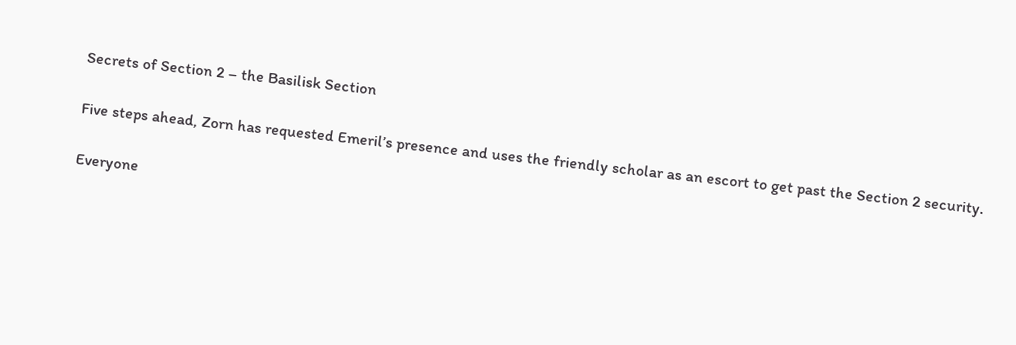Secrets of Section 2 – the Basilisk Section

Five steps ahead, Zorn has requested Emeril’s presence and uses the friendly scholar as an escort to get past the Section 2 security.

Everyone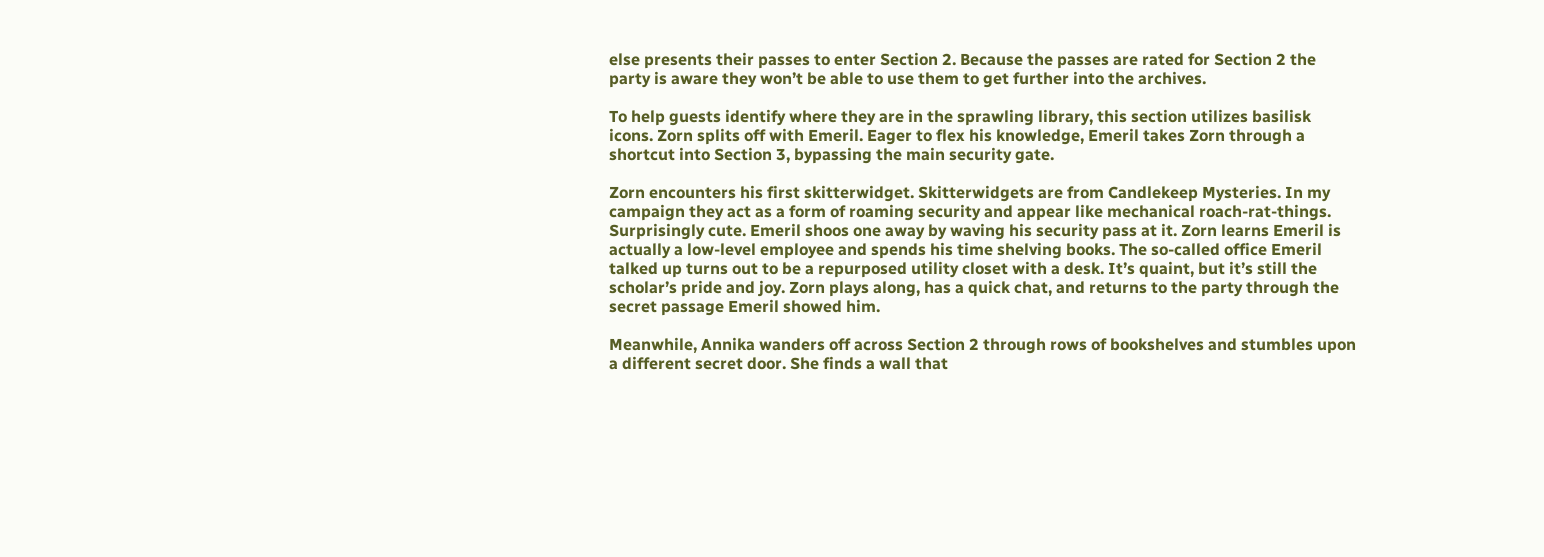else presents their passes to enter Section 2. Because the passes are rated for Section 2 the party is aware they won’t be able to use them to get further into the archives.

To help guests identify where they are in the sprawling library, this section utilizes basilisk icons. Zorn splits off with Emeril. Eager to flex his knowledge, Emeril takes Zorn through a shortcut into Section 3, bypassing the main security gate.

Zorn encounters his first skitterwidget. Skitterwidgets are from Candlekeep Mysteries. In my campaign they act as a form of roaming security and appear like mechanical roach-rat-things. Surprisingly cute. Emeril shoos one away by waving his security pass at it. Zorn learns Emeril is actually a low-level employee and spends his time shelving books. The so-called office Emeril talked up turns out to be a repurposed utility closet with a desk. It’s quaint, but it’s still the scholar’s pride and joy. Zorn plays along, has a quick chat, and returns to the party through the secret passage Emeril showed him.

Meanwhile, Annika wanders off across Section 2 through rows of bookshelves and stumbles upon a different secret door. She finds a wall that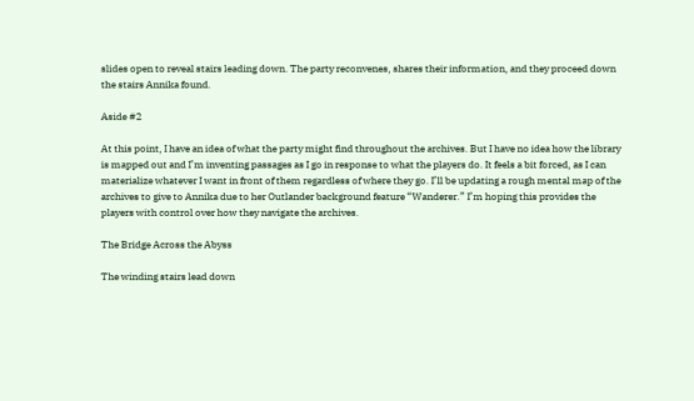slides open to reveal stairs leading down. The party reconvenes, shares their information, and they proceed down the stairs Annika found.

Aside #2

At this point, I have an idea of what the party might find throughout the archives. But I have no idea how the library is mapped out and I’m inventing passages as I go in response to what the players do. It feels a bit forced, as I can materialize whatever I want in front of them regardless of where they go. I’ll be updating a rough mental map of the archives to give to Annika due to her Outlander background feature “Wanderer.” I’m hoping this provides the players with control over how they navigate the archives.

The Bridge Across the Abyss

The winding stairs lead down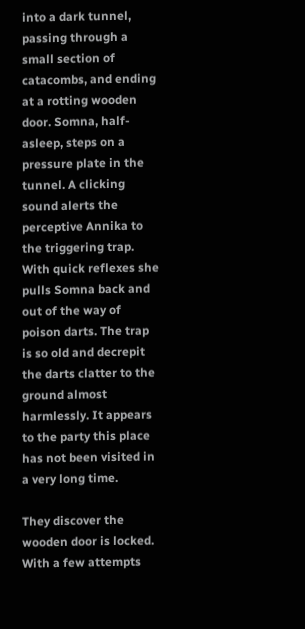into a dark tunnel, passing through a small section of catacombs, and ending at a rotting wooden door. Somna, half-asleep, steps on a pressure plate in the tunnel. A clicking sound alerts the perceptive Annika to the triggering trap. With quick reflexes she pulls Somna back and out of the way of poison darts. The trap is so old and decrepit the darts clatter to the ground almost harmlessly. It appears to the party this place has not been visited in a very long time.

They discover the wooden door is locked. With a few attempts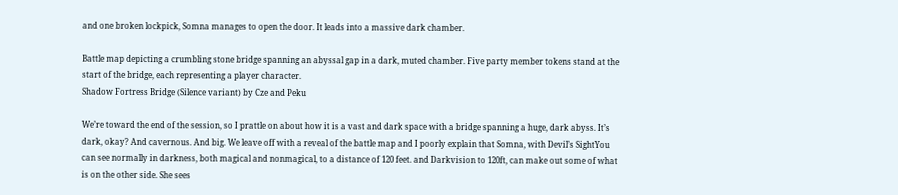and one broken lockpick, Somna manages to open the door. It leads into a massive dark chamber.

Battle map depicting a crumbling stone bridge spanning an abyssal gap in a dark, muted chamber. Five party member tokens stand at the start of the bridge, each representing a player character.
Shadow Fortress Bridge (Silence variant) by Cze and Peku

We’re toward the end of the session, so I prattle on about how it is a vast and dark space with a bridge spanning a huge, dark abyss. It’s dark, okay? And cavernous. And big. We leave off with a reveal of the battle map and I poorly explain that Somna, with Devil’s SightYou can see normally in darkness, both magical and nonmagical, to a distance of 120 feet. and Darkvision to 120ft, can make out some of what is on the other side. She sees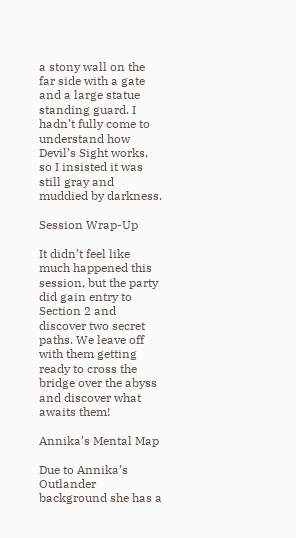a stony wall on the far side with a gate and a large statue standing guard. I hadn’t fully come to understand how Devil’s Sight works, so I insisted it was still gray and muddied by darkness.

Session Wrap-Up

It didn’t feel like much happened this session, but the party did gain entry to Section 2 and discover two secret paths. We leave off with them getting ready to cross the bridge over the abyss and discover what awaits them!

Annika’s Mental Map

Due to Annika’s Outlander background she has a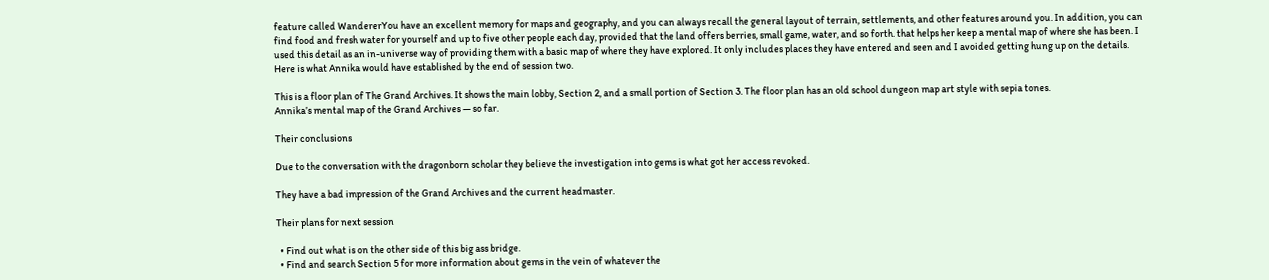feature called WandererYou have an excellent memory for maps and geography, and you can always recall the general layout of terrain, settlements, and other features around you. In addition, you can find food and fresh water for yourself and up to five other people each day, provided that the land offers berries, small game, water, and so forth. that helps her keep a mental map of where she has been. I used this detail as an in-universe way of providing them with a basic map of where they have explored. It only includes places they have entered and seen and I avoided getting hung up on the details. Here is what Annika would have established by the end of session two.

This is a floor plan of The Grand Archives. It shows the main lobby, Section 2, and a small portion of Section 3. The floor plan has an old school dungeon map art style with sepia tones.
Annika’s mental map of the Grand Archives — so far.

Their conclusions

Due to the conversation with the dragonborn scholar they believe the investigation into gems is what got her access revoked.

They have a bad impression of the Grand Archives and the current headmaster.

Their plans for next session

  • Find out what is on the other side of this big ass bridge.
  • Find and search Section 5 for more information about gems in the vein of whatever the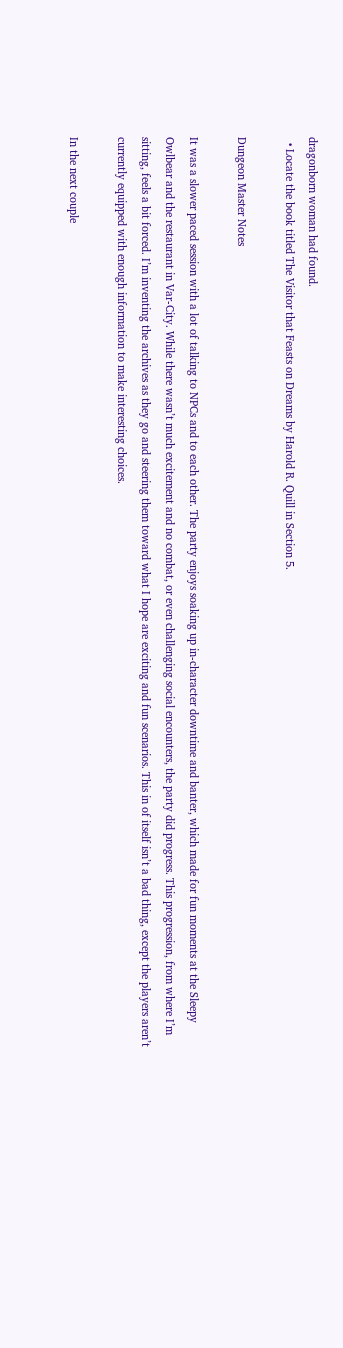dragonborn woman had found.
  • Locate the book titled The Visitor that Feasts on Dreams by Harold R. Quill in Section 5.

Dungeon Master Notes

It was a slower paced session with a lot of talking to NPCs and to each other. The party enjoys soaking up in-character downtime and banter, which made for fun moments at the Sleepy Owlbear and the restaurant in Var-City. While there wasn’t much excitement and no combat, or even challenging social encounters, the party did progress. This progression, from where I’m sitting, feels a bit forced. I’m inventing the archives as they go and steering them toward what I hope are exciting and fun scenarios. This in of itself isn’t a bad thing, except the players aren’t currently equipped with enough information to make interesting choices.

In the next couple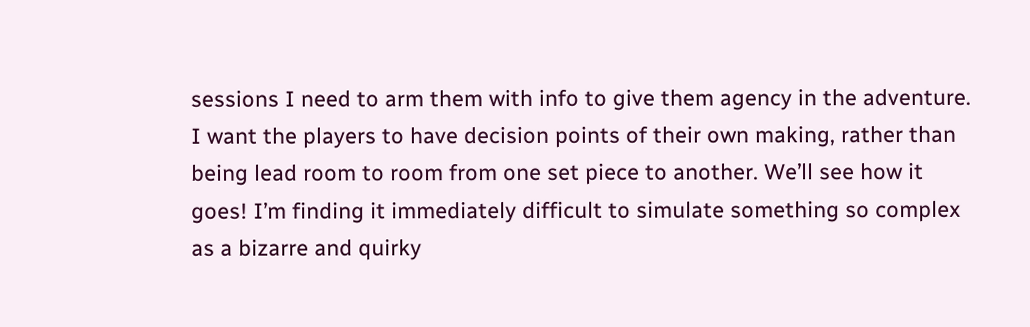sessions I need to arm them with info to give them agency in the adventure. I want the players to have decision points of their own making, rather than being lead room to room from one set piece to another. We’ll see how it goes! I’m finding it immediately difficult to simulate something so complex as a bizarre and quirky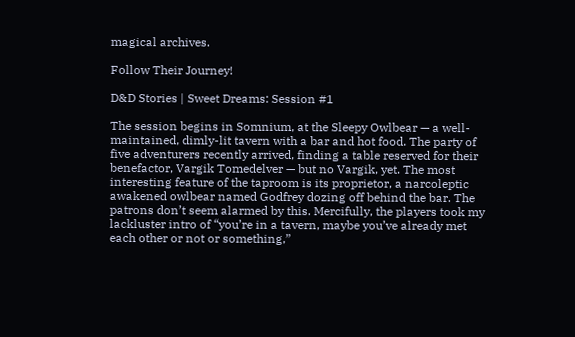magical archives.

Follow Their Journey!

D&D Stories | Sweet Dreams: Session #1

The session begins in Somnium, at the Sleepy Owlbear — a well-maintained, dimly-lit tavern with a bar and hot food. The party of five adventurers recently arrived, finding a table reserved for their benefactor, Vargik Tomedelver — but no Vargik, yet. The most interesting feature of the taproom is its proprietor, a narcoleptic awakened owlbear named Godfrey dozing off behind the bar. The patrons don’t seem alarmed by this. Mercifully, the players took my lackluster intro of “you’re in a tavern, maybe you’ve already met each other or not or something,”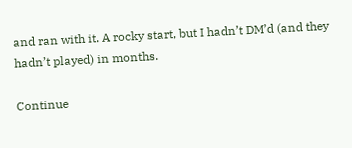and ran with it. A rocky start, but I hadn’t DM’d (and they hadn’t played) in months.

Continue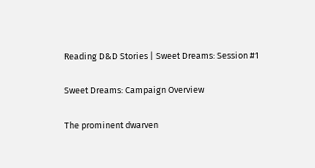Reading D&D Stories | Sweet Dreams: Session #1

Sweet Dreams: Campaign Overview

The prominent dwarven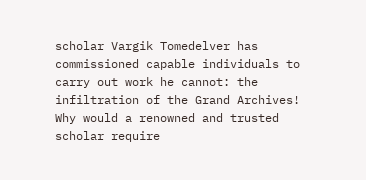scholar Vargik Tomedelver has commissioned capable individuals to carry out work he cannot: the infiltration of the Grand Archives! Why would a renowned and trusted scholar require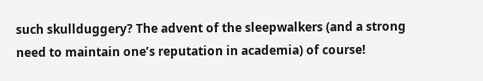such skullduggery? The advent of the sleepwalkers (and a strong need to maintain one’s reputation in academia) of course!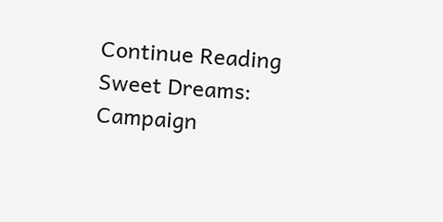Continue Reading Sweet Dreams: Campaign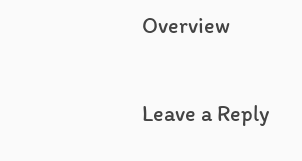Overview

Leave a Reply